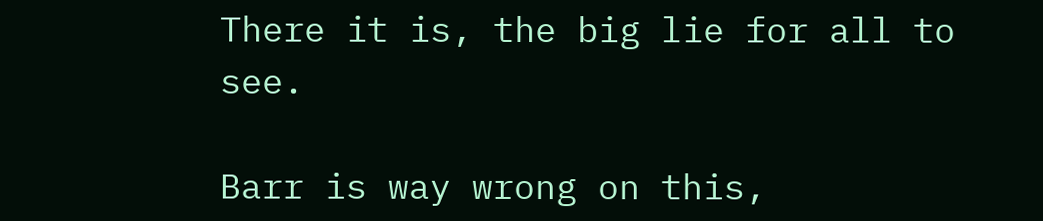There it is, the big lie for all to see.

Barr is way wrong on this,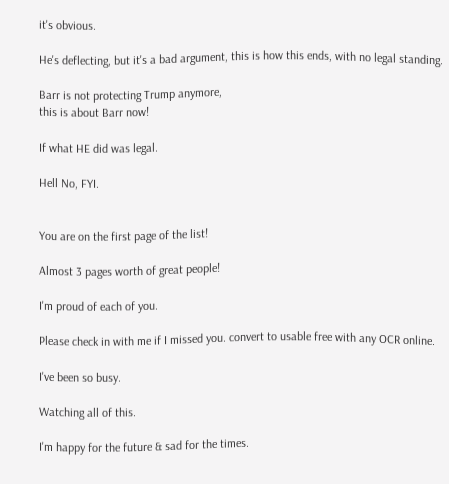it's obvious.

He's deflecting, but it's a bad argument, this is how this ends, with no legal standing.

Barr is not protecting Trump anymore,
this is about Barr now!

If what HE did was legal.

Hell No, FYI.


You are on the first page of the list!

Almost 3 pages worth of great people!

I'm proud of each of you.

Please check in with me if I missed you. convert to usable free with any OCR online.

I've been so busy.

Watching all of this.

I'm happy for the future & sad for the times.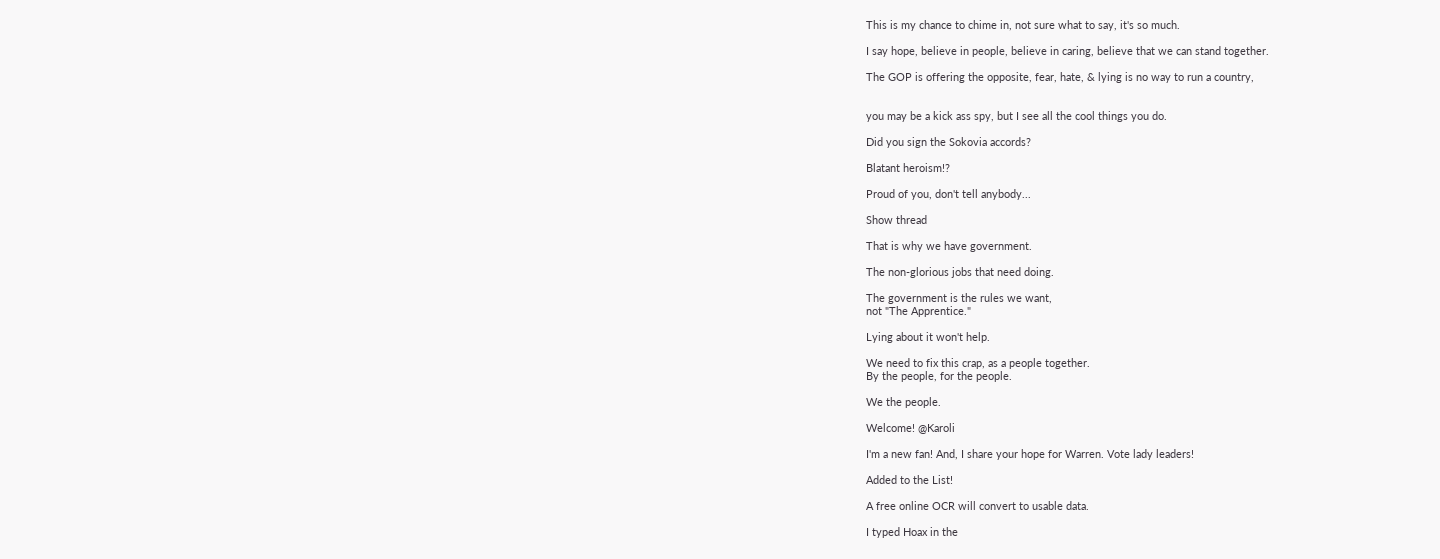This is my chance to chime in, not sure what to say, it's so much.

I say hope, believe in people, believe in caring, believe that we can stand together.

The GOP is offering the opposite, fear, hate, & lying is no way to run a country,


you may be a kick ass spy, but I see all the cool things you do.

Did you sign the Sokovia accords?

Blatant heroism!?

Proud of you, don't tell anybody...

Show thread

That is why we have government.

The non-glorious jobs that need doing.

The government is the rules we want,
not "The Apprentice."

Lying about it won't help.

We need to fix this crap, as a people together.
By the people, for the people.

We the people.

Welcome! @Karoli

I'm a new fan! And, I share your hope for Warren. Vote lady leaders!

Added to the List!

A free online OCR will convert to usable data.

I typed Hoax in the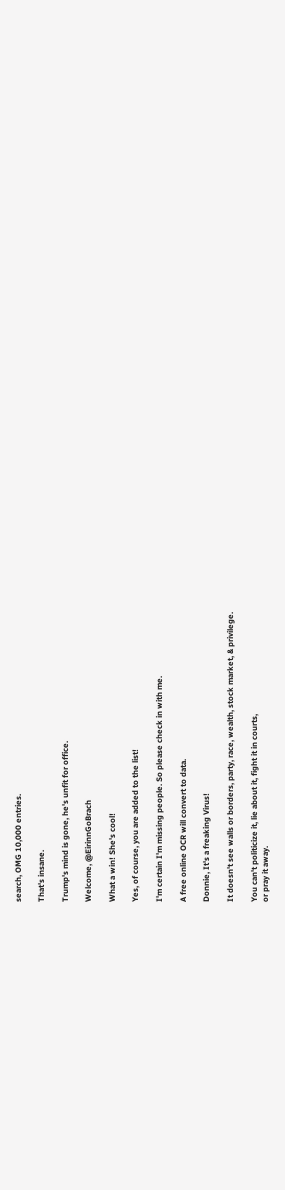search, OMG 10,000 entries.

That's insane.

Trump's mind is gone, he's unfit for office.

Welcome, @EirinnGoBrach

What a win! She's cool!

Yes, of course, you are added to the list!

I'm certain I'm missing people. So please check in with me.

A free online OCR will convert to data.

Donnie, It's a freaking Virus!

It doesn't see walls or borders, party, race, wealth, stock market, & privilege.

You can't politicize it, lie about it, fight it in courts,
or pray it away.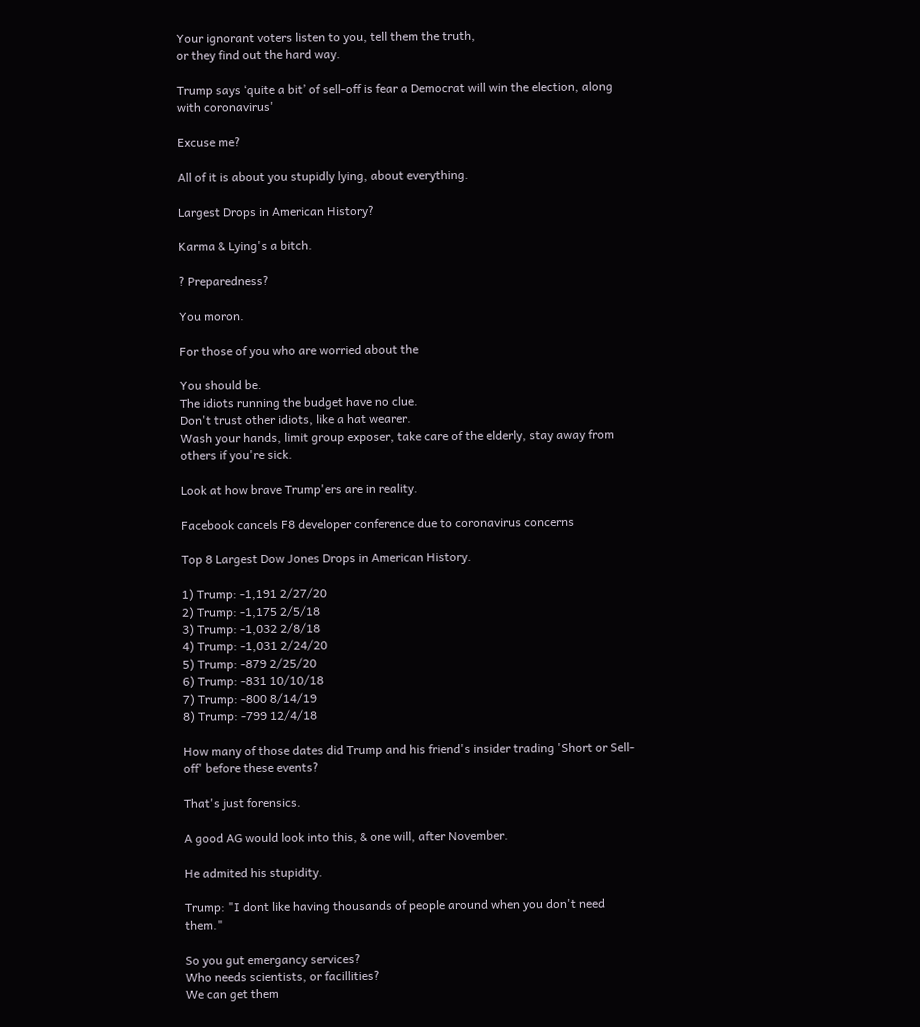Your ignorant voters listen to you, tell them the truth,
or they find out the hard way.

Trump says ‘quite a bit’ of sell-off is fear a Democrat will win the election, along with coronavirus'

Excuse me?

All of it is about you stupidly lying, about everything.

Largest Drops in American History?

Karma & Lying's a bitch.

? Preparedness?

You moron.

For those of you who are worried about the

You should be.
The idiots running the budget have no clue.
Don't trust other idiots, like a hat wearer.
Wash your hands, limit group exposer, take care of the elderly, stay away from others if you're sick.

Look at how brave Trump'ers are in reality.

Facebook cancels F8 developer conference due to coronavirus concerns

Top 8 Largest Dow Jones Drops in American History.

1) Trump: -1,191 2/27/20
2) Trump: -1,175 2/5/18
3) Trump: -1,032 2/8/18
4) Trump: -1,031 2/24/20
5) Trump: -879 2/25/20
6) Trump: -831 10/10/18
7) Trump: -800 8/14/19
8) Trump: -799 12/4/18

How many of those dates did Trump and his friend's insider trading 'Short or Sell-off' before these events?

That's just forensics.

A good AG would look into this, & one will, after November.

He admited his stupidity.

Trump: "I dont like having thousands of people around when you don't need them."

So you gut emergancy services?
Who needs scientists, or facillities?
We can get them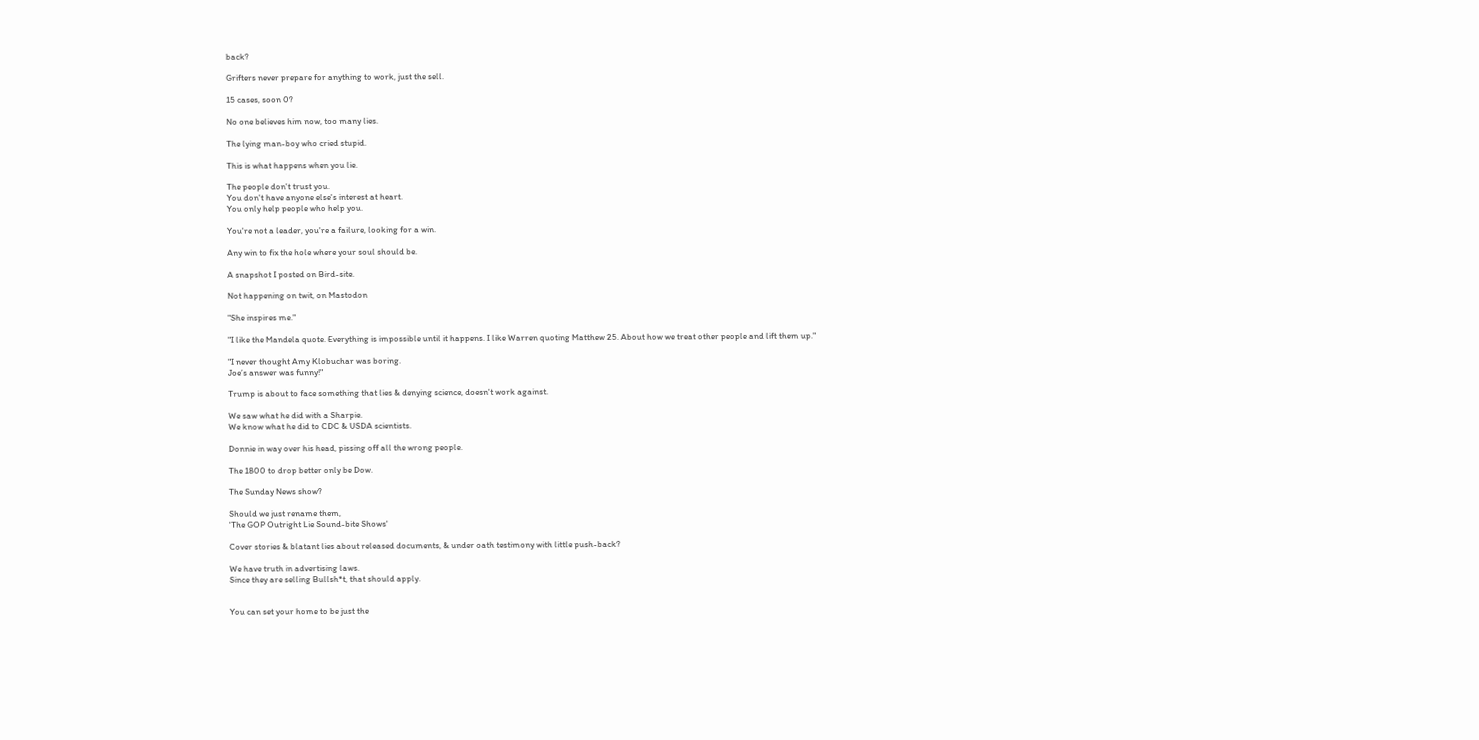back?

Grifters never prepare for anything to work, just the sell.

15 cases, soon 0?

No one believes him now, too many lies.

The lying man-boy who cried stupid.

This is what happens when you lie.

The people don't trust you.
You don't have anyone else's interest at heart.
You only help people who help you.

You're not a leader, you're a failure, looking for a win.

Any win to fix the hole where your soul should be.

A snapshot I posted on Bird-site.

Not happening on twit, on Mastodon

"She inspires me."

"I like the Mandela quote. Everything is impossible until it happens. I like Warren quoting Matthew 25. About how we treat other people and lift them up."

"I never thought Amy Klobuchar was boring.
Joe’s answer was funny!"

Trump is about to face something that lies & denying science, doesn't work against.

We saw what he did with a Sharpie.
We know what he did to CDC & USDA scientists.

Donnie in way over his head, pissing off all the wrong people.

The 1800 to drop better only be Dow.

The Sunday News show?

Should we just rename them,
'The GOP Outright Lie Sound-bite Shows'

Cover stories & blatant lies about released documents, & under oath testimony with little push-back?

We have truth in advertising laws.
Since they are selling Bullsh*t, that should apply.


You can set your home to be just the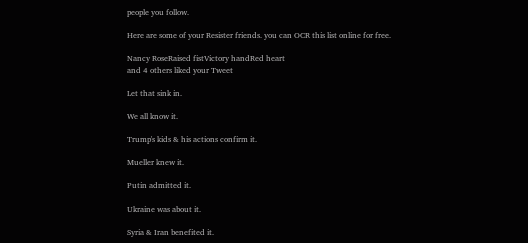people you follow.

Here are some of your Resister friends. you can OCR this list online for free.

Nancy RoseRaised fistVictory handRed heart
and 4 others liked your Tweet

Let that sink in.

We all know it.

Trump's kids & his actions confirm it.

Mueller knew it.

Putin admitted it.

Ukraine was about it.

Syria & Iran benefited it.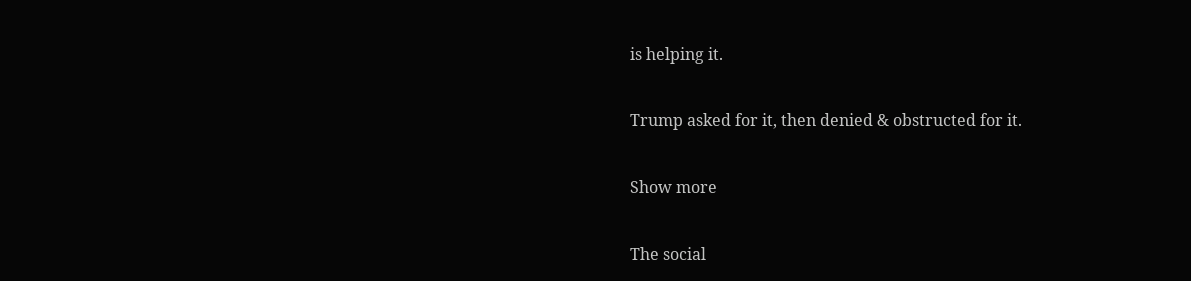is helping it.

Trump asked for it, then denied & obstructed for it.

Show more

The social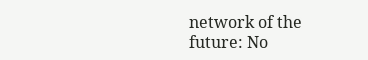network of the future: No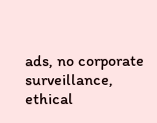ads, no corporate surveillance, ethical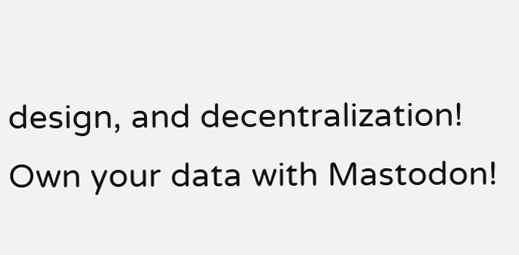design, and decentralization! Own your data with Mastodon!